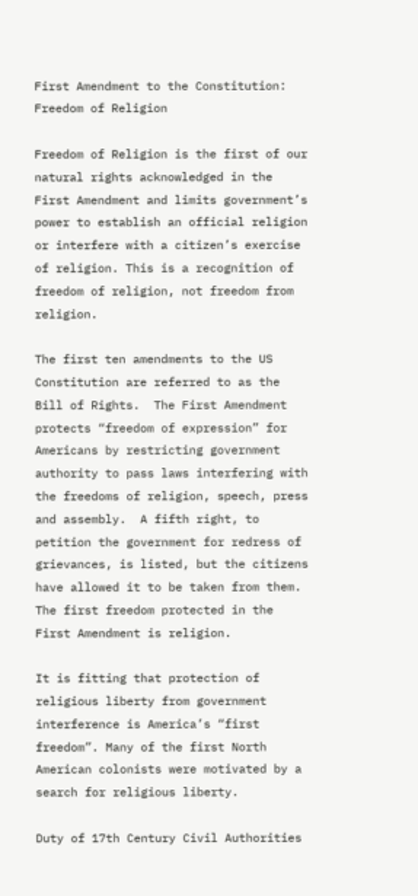First Amendment to the Constitution: Freedom of Religion

Freedom of Religion is the first of our natural rights acknowledged in the First Amendment and limits government’s power to establish an official religion or interfere with a citizen’s exercise of religion. This is a recognition of freedom of religion, not freedom from religion.

The first ten amendments to the US Constitution are referred to as the Bill of Rights.  The First Amendment protects “freedom of expression” for Americans by restricting government authority to pass laws interfering with the freedoms of religion, speech, press and assembly.  A fifth right, to petition the government for redress of grievances, is listed, but the citizens have allowed it to be taken from them.  The first freedom protected in the First Amendment is religion.

It is fitting that protection of religious liberty from government interference is America’s “first freedom”. Many of the first North American colonists were motivated by a search for religious liberty.

Duty of 17th Century Civil Authorities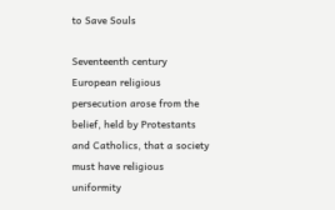to Save Souls

Seventeenth century European religious persecution arose from the belief, held by Protestants and Catholics, that a society must have religious uniformity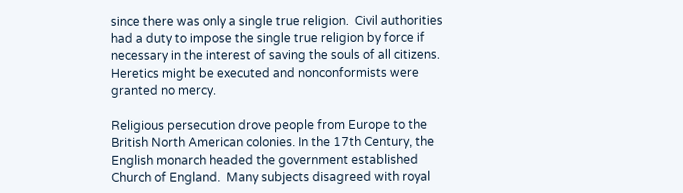since there was only a single true religion.  Civil authorities had a duty to impose the single true religion by force if necessary in the interest of saving the souls of all citizens.  Heretics might be executed and nonconformists were granted no mercy.

Religious persecution drove people from Europe to the British North American colonies. In the 17th Century, the English monarch headed the government established Church of England.  Many subjects disagreed with royal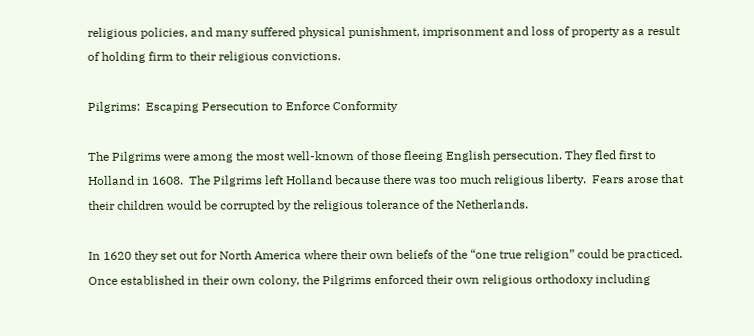religious policies, and many suffered physical punishment, imprisonment and loss of property as a result of holding firm to their religious convictions.

Pilgrims:  Escaping Persecution to Enforce Conformity

The Pilgrims were among the most well-known of those fleeing English persecution. They fled first to Holland in 1608.  The Pilgrims left Holland because there was too much religious liberty.  Fears arose that their children would be corrupted by the religious tolerance of the Netherlands.

In 1620 they set out for North America where their own beliefs of the “one true religion” could be practiced.  Once established in their own colony, the Pilgrims enforced their own religious orthodoxy including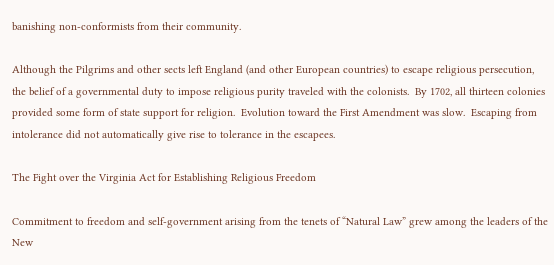banishing non-conformists from their community.

Although the Pilgrims and other sects left England (and other European countries) to escape religious persecution, the belief of a governmental duty to impose religious purity traveled with the colonists.  By 1702, all thirteen colonies provided some form of state support for religion.  Evolution toward the First Amendment was slow.  Escaping from intolerance did not automatically give rise to tolerance in the escapees.

The Fight over the Virginia Act for Establishing Religious Freedom

Commitment to freedom and self-government arising from the tenets of “Natural Law” grew among the leaders of the New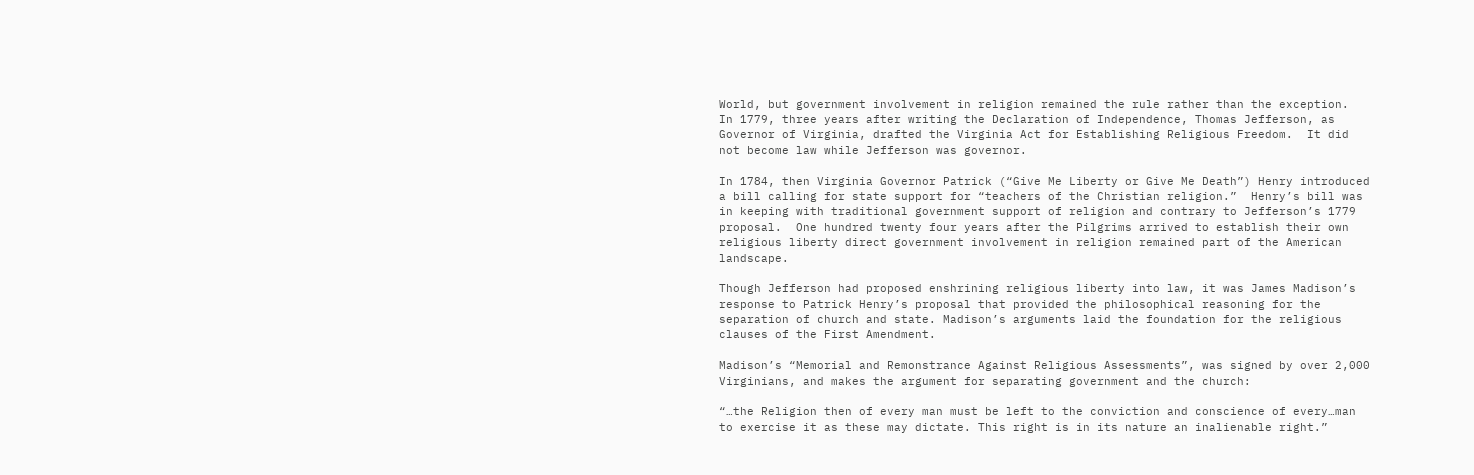World, but government involvement in religion remained the rule rather than the exception.  In 1779, three years after writing the Declaration of Independence, Thomas Jefferson, as Governor of Virginia, drafted the Virginia Act for Establishing Religious Freedom.  It did not become law while Jefferson was governor.

In 1784, then Virginia Governor Patrick (“Give Me Liberty or Give Me Death”) Henry introduced a bill calling for state support for “teachers of the Christian religion.”  Henry’s bill was in keeping with traditional government support of religion and contrary to Jefferson’s 1779 proposal.  One hundred twenty four years after the Pilgrims arrived to establish their own religious liberty direct government involvement in religion remained part of the American landscape.

Though Jefferson had proposed enshrining religious liberty into law, it was James Madison’s response to Patrick Henry’s proposal that provided the philosophical reasoning for the separation of church and state. Madison’s arguments laid the foundation for the religious clauses of the First Amendment.

Madison’s “Memorial and Remonstrance Against Religious Assessments”, was signed by over 2,000 Virginians, and makes the argument for separating government and the church:

“…the Religion then of every man must be left to the conviction and conscience of every…man to exercise it as these may dictate. This right is in its nature an inalienable right.”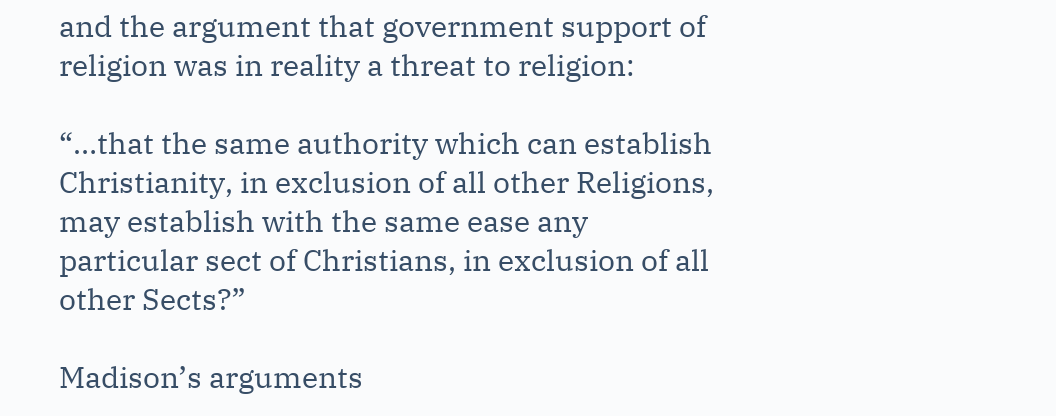and the argument that government support of religion was in reality a threat to religion:

“…that the same authority which can establish Christianity, in exclusion of all other Religions, may establish with the same ease any particular sect of Christians, in exclusion of all other Sects?”

Madison’s arguments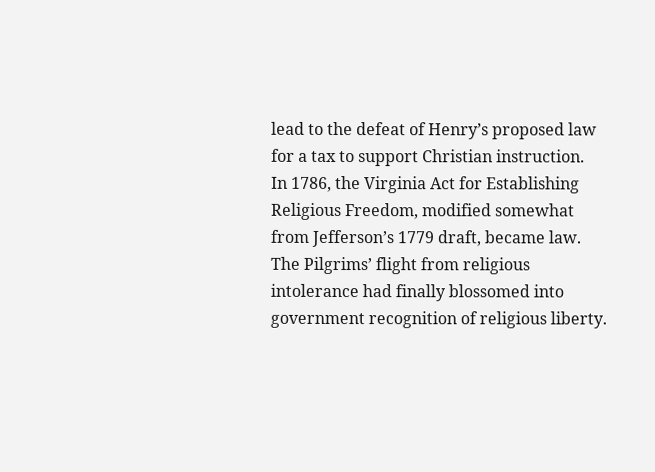lead to the defeat of Henry’s proposed law for a tax to support Christian instruction.   In 1786, the Virginia Act for Establishing Religious Freedom, modified somewhat from Jefferson’s 1779 draft, became law.  The Pilgrims’ flight from religious intolerance had finally blossomed into government recognition of religious liberty.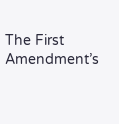The First Amendment’s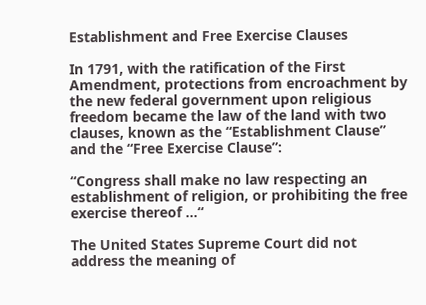Establishment and Free Exercise Clauses

In 1791, with the ratification of the First Amendment, protections from encroachment by the new federal government upon religious freedom became the law of the land with two clauses, known as the “Establishment Clause” and the “Free Exercise Clause”:

“Congress shall make no law respecting an establishment of religion, or prohibiting the free exercise thereof …“

The United States Supreme Court did not address the meaning of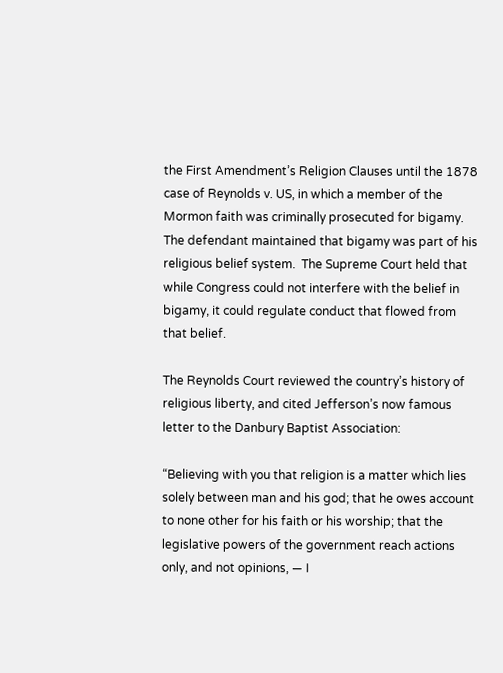the First Amendment’s Religion Clauses until the 1878 case of Reynolds v. US, in which a member of the Mormon faith was criminally prosecuted for bigamy.  The defendant maintained that bigamy was part of his religious belief system.  The Supreme Court held that while Congress could not interfere with the belief in bigamy, it could regulate conduct that flowed from that belief.

The Reynolds Court reviewed the country’s history of religious liberty, and cited Jefferson’s now famous letter to the Danbury Baptist Association:

“Believing with you that religion is a matter which lies solely between man and his god; that he owes account to none other for his faith or his worship; that the legislative powers of the government reach actions only, and not opinions, — I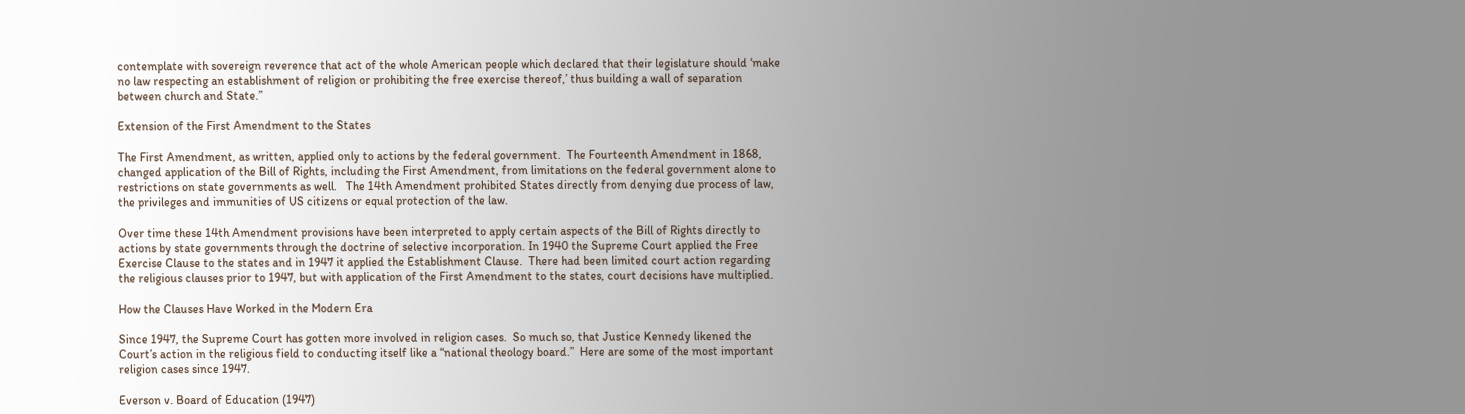contemplate with sovereign reverence that act of the whole American people which declared that their legislature should ‘make no law respecting an establishment of religion or prohibiting the free exercise thereof,’ thus building a wall of separation between church and State.”

Extension of the First Amendment to the States

The First Amendment, as written, applied only to actions by the federal government.  The Fourteenth Amendment in 1868, changed application of the Bill of Rights, including the First Amendment, from limitations on the federal government alone to restrictions on state governments as well.   The 14th Amendment prohibited States directly from denying due process of law, the privileges and immunities of US citizens or equal protection of the law.

Over time these 14th Amendment provisions have been interpreted to apply certain aspects of the Bill of Rights directly to actions by state governments through the doctrine of selective incorporation. In 1940 the Supreme Court applied the Free Exercise Clause to the states and in 1947 it applied the Establishment Clause.  There had been limited court action regarding the religious clauses prior to 1947, but with application of the First Amendment to the states, court decisions have multiplied.

How the Clauses Have Worked in the Modern Era

Since 1947, the Supreme Court has gotten more involved in religion cases.  So much so, that Justice Kennedy likened the Court’s action in the religious field to conducting itself like a “national theology board.”  Here are some of the most important religion cases since 1947.

Everson v. Board of Education (1947)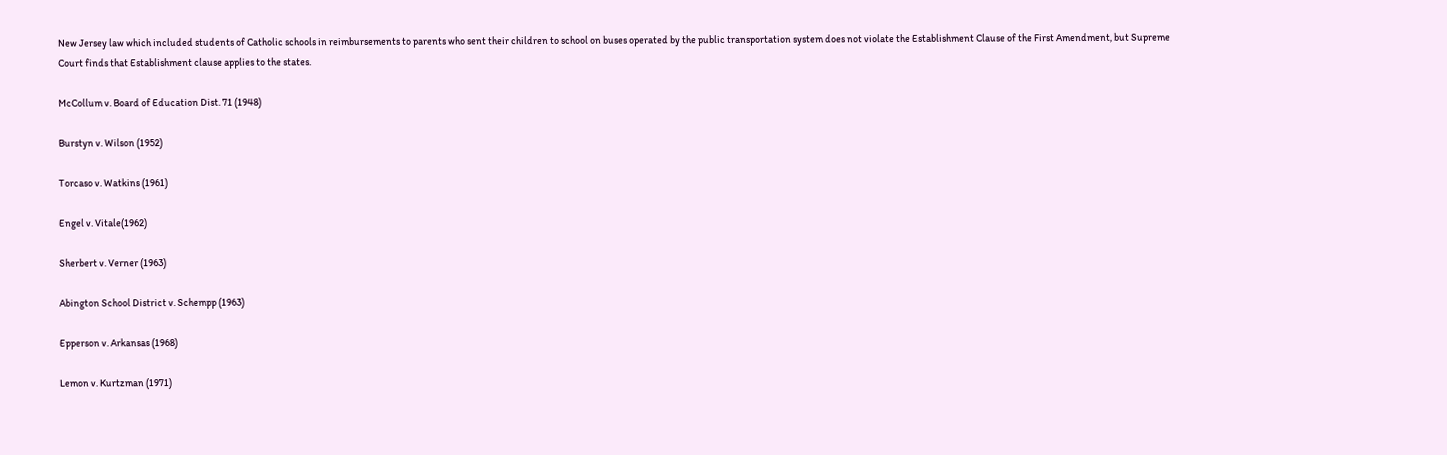New Jersey law which included students of Catholic schools in reimbursements to parents who sent their children to school on buses operated by the public transportation system does not violate the Establishment Clause of the First Amendment, but Supreme Court finds that Establishment clause applies to the states.

McCollum v. Board of Education Dist. 71 (1948)

Burstyn v. Wilson (1952)

Torcaso v. Watkins (1961)

Engel v. Vitale(1962)

Sherbert v. Verner (1963)

Abington School District v. Schempp (1963)

Epperson v. Arkansas (1968)

Lemon v. Kurtzman (1971)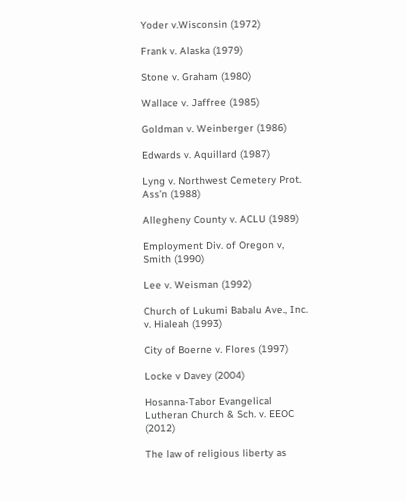Yoder v.Wisconsin (1972)

Frank v. Alaska (1979)

Stone v. Graham (1980)

Wallace v. Jaffree (1985)

Goldman v. Weinberger (1986)

Edwards v. Aquillard (1987)

Lyng v. Northwest Cemetery Prot. Ass’n (1988)

Allegheny County v. ACLU (1989)

Employment Div. of Oregon v, Smith (1990)

Lee v. Weisman (1992)

Church of Lukumi Babalu Ave., Inc. v. Hialeah (1993)

City of Boerne v. Flores (1997)

Locke v Davey (2004)

Hosanna-Tabor Evangelical Lutheran Church & Sch. v. EEOC (2012)

The law of religious liberty as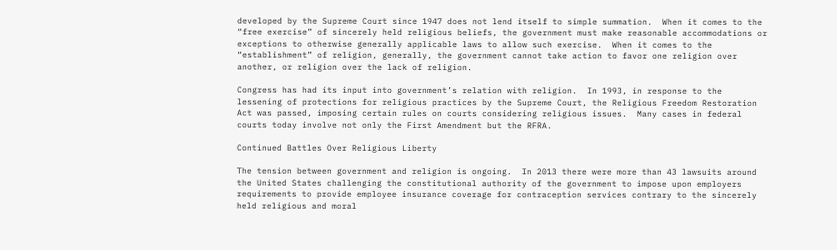developed by the Supreme Court since 1947 does not lend itself to simple summation.  When it comes to the “free exercise” of sincerely held religious beliefs, the government must make reasonable accommodations or exceptions to otherwise generally applicable laws to allow such exercise.  When it comes to the “establishment” of religion, generally, the government cannot take action to favor one religion over another, or religion over the lack of religion.

Congress has had its input into government’s relation with religion.  In 1993, in response to the lessening of protections for religious practices by the Supreme Court, the Religious Freedom Restoration Act was passed, imposing certain rules on courts considering religious issues.  Many cases in federal courts today involve not only the First Amendment but the RFRA.

Continued Battles Over Religious Liberty

The tension between government and religion is ongoing.  In 2013 there were more than 43 lawsuits around the United States challenging the constitutional authority of the government to impose upon employers requirements to provide employee insurance coverage for contraception services contrary to the sincerely held religious and moral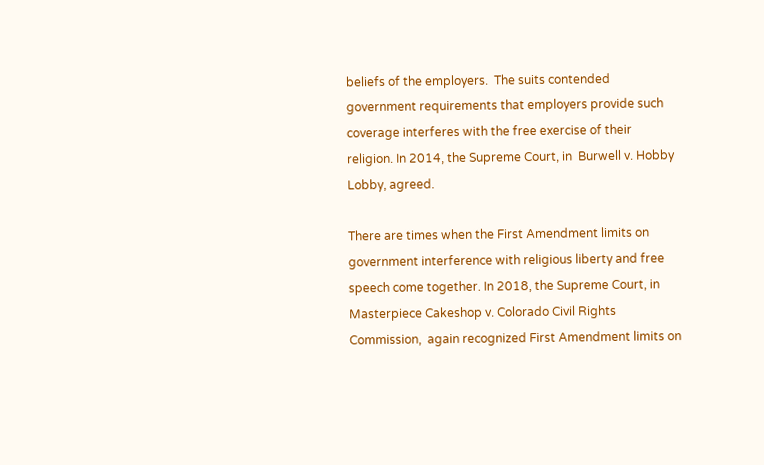beliefs of the employers.  The suits contended government requirements that employers provide such coverage interferes with the free exercise of their religion. In 2014, the Supreme Court, in  Burwell v. Hobby Lobby, agreed.

There are times when the First Amendment limits on government interference with religious liberty and free speech come together. In 2018, the Supreme Court, in Masterpiece Cakeshop v. Colorado Civil Rights Commission,  again recognized First Amendment limits on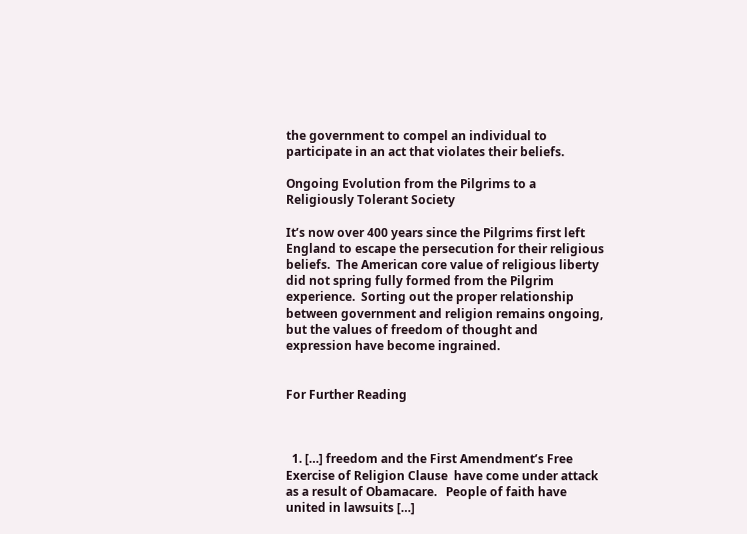the government to compel an individual to participate in an act that violates their beliefs.

Ongoing Evolution from the Pilgrims to a Religiously Tolerant Society

It’s now over 400 years since the Pilgrims first left England to escape the persecution for their religious beliefs.  The American core value of religious liberty did not spring fully formed from the Pilgrim experience.  Sorting out the proper relationship between government and religion remains ongoing, but the values of freedom of thought and expression have become ingrained.


For Further Reading



  1. […] freedom and the First Amendment’s Free Exercise of Religion Clause  have come under attack as a result of Obamacare.   People of faith have united in lawsuits […]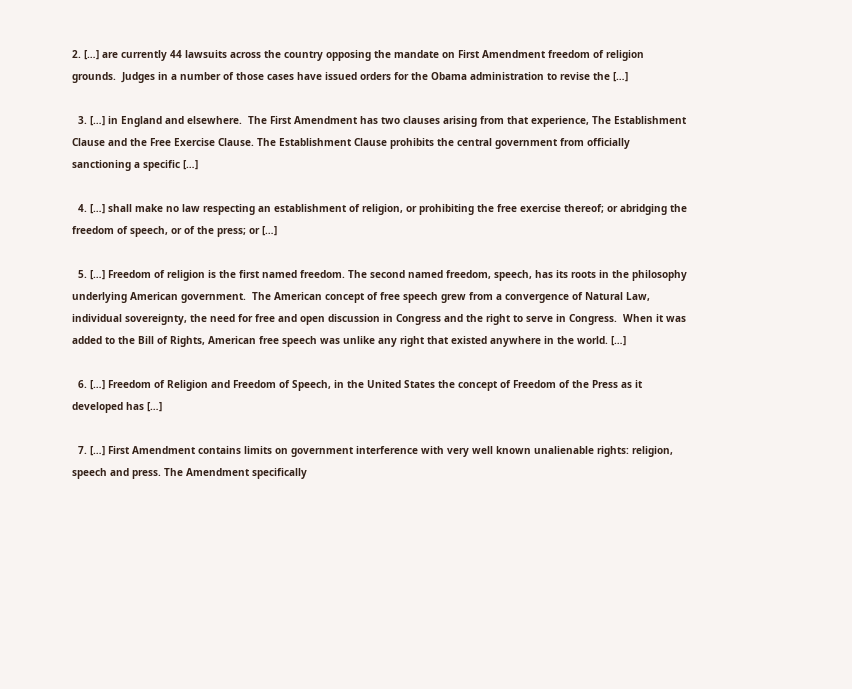2. […] are currently 44 lawsuits across the country opposing the mandate on First Amendment freedom of religion grounds.  Judges in a number of those cases have issued orders for the Obama administration to revise the […]

  3. […] in England and elsewhere.  The First Amendment has two clauses arising from that experience, The Establishment Clause and the Free Exercise Clause. The Establishment Clause prohibits the central government from officially sanctioning a specific […]

  4. […] shall make no law respecting an establishment of religion, or prohibiting the free exercise thereof; or abridging the freedom of speech, or of the press; or […]

  5. […] Freedom of religion is the first named freedom. The second named freedom, speech, has its roots in the philosophy underlying American government.  The American concept of free speech grew from a convergence of Natural Law, individual sovereignty, the need for free and open discussion in Congress and the right to serve in Congress.  When it was added to the Bill of Rights, American free speech was unlike any right that existed anywhere in the world. […]

  6. […] Freedom of Religion and Freedom of Speech, in the United States the concept of Freedom of the Press as it developed has […]

  7. […] First Amendment contains limits on government interference with very well known unalienable rights: religion, speech and press. The Amendment specifically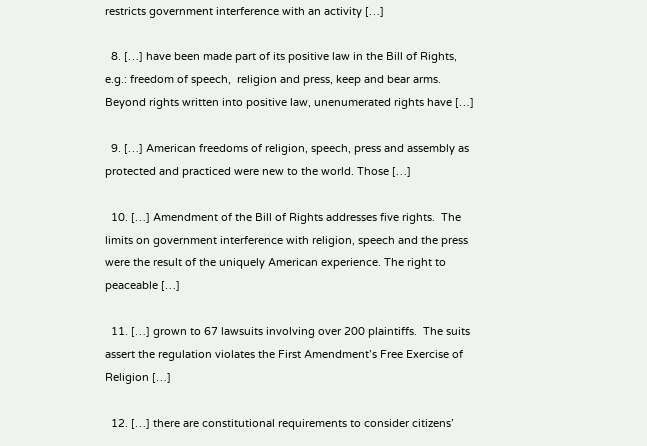restricts government interference with an activity […]

  8. […] have been made part of its positive law in the Bill of Rights, e.g.: freedom of speech,  religion and press, keep and bear arms. Beyond rights written into positive law, unenumerated rights have […]

  9. […] American freedoms of religion, speech, press and assembly as protected and practiced were new to the world. Those […]

  10. […] Amendment of the Bill of Rights addresses five rights.  The limits on government interference with religion, speech and the press were the result of the uniquely American experience. The right to peaceable […]

  11. […] grown to 67 lawsuits involving over 200 plaintiffs.  The suits assert the regulation violates the First Amendment’s Free Exercise of Religion […]

  12. […] there are constitutional requirements to consider citizens’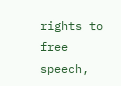rights to free speech,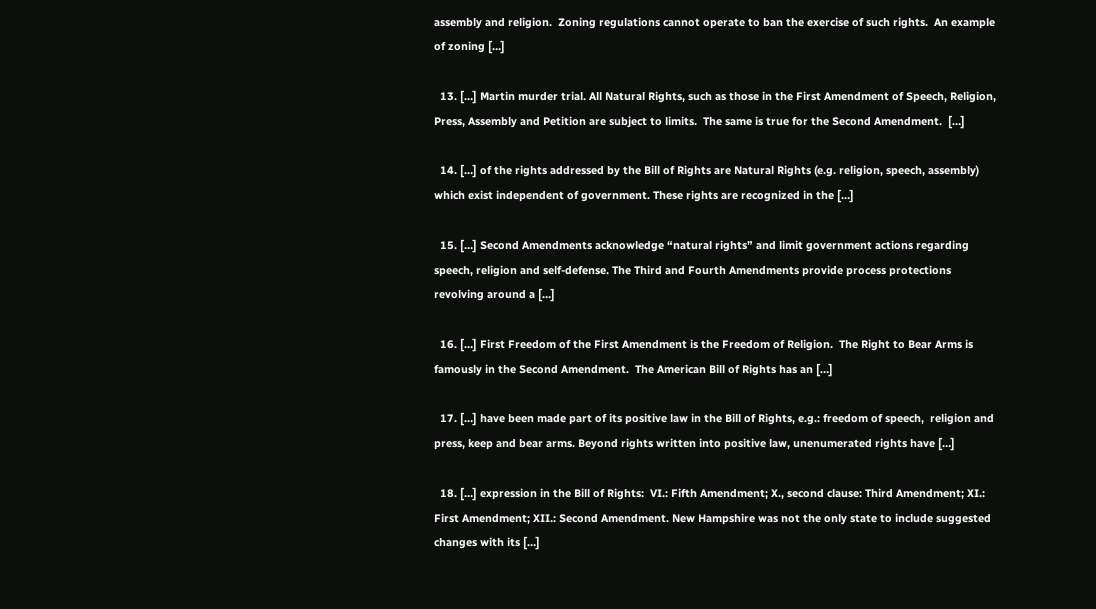assembly and religion.  Zoning regulations cannot operate to ban the exercise of such rights.  An example of zoning […]

  13. […] Martin murder trial. All Natural Rights, such as those in the First Amendment of Speech, Religion, Press, Assembly and Petition are subject to limits.  The same is true for the Second Amendment.  […]

  14. […] of the rights addressed by the Bill of Rights are Natural Rights (e.g. religion, speech, assembly) which exist independent of government. These rights are recognized in the […]

  15. […] Second Amendments acknowledge “natural rights” and limit government actions regarding speech, religion and self-defense. The Third and Fourth Amendments provide process protections revolving around a […]

  16. […] First Freedom of the First Amendment is the Freedom of Religion.  The Right to Bear Arms is famously in the Second Amendment.  The American Bill of Rights has an […]

  17. […] have been made part of its positive law in the Bill of Rights, e.g.: freedom of speech,  religion and press, keep and bear arms. Beyond rights written into positive law, unenumerated rights have […]

  18. […] expression in the Bill of Rights:  VI.: Fifth Amendment; X., second clause: Third Amendment; XI.: First Amendment; XII.: Second Amendment. New Hampshire was not the only state to include suggested changes with its […]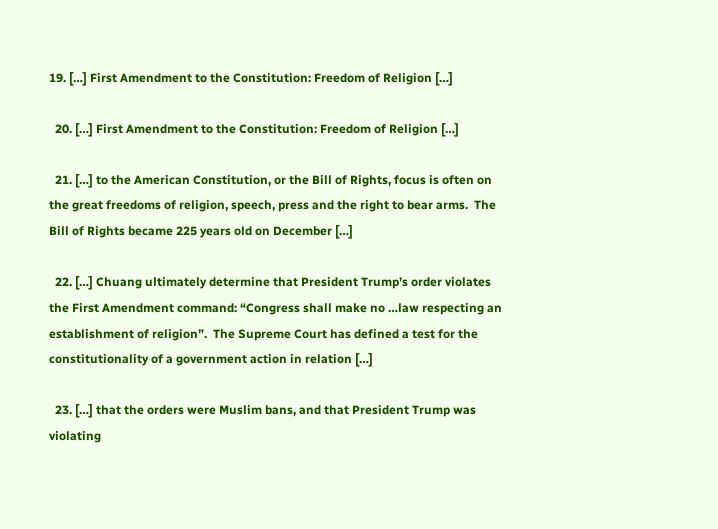19. […] First Amendment to the Constitution: Freedom of Religion […]

  20. […] First Amendment to the Constitution: Freedom of Religion […]

  21. […] to the American Constitution, or the Bill of Rights, focus is often on the great freedoms of religion, speech, press and the right to bear arms.  The Bill of Rights became 225 years old on December […]

  22. […] Chuang ultimately determine that President Trump’s order violates the First Amendment command: “Congress shall make no …law respecting an establishment of religion”.  The Supreme Court has defined a test for the constitutionality of a government action in relation […]

  23. […] that the orders were Muslim bans, and that President Trump was violating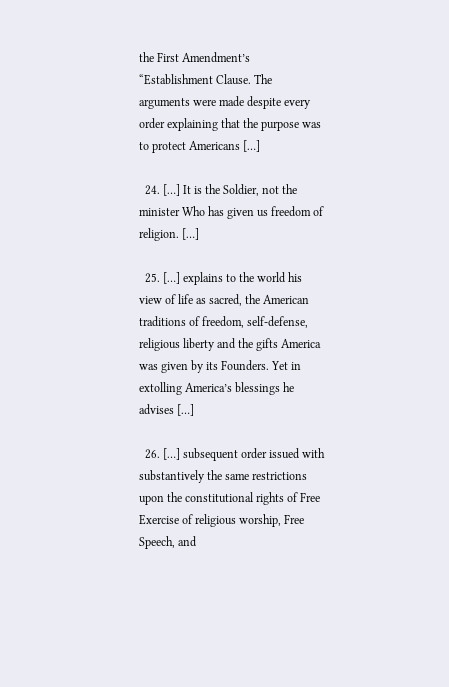the First Amendment’s “Establishment Clause. The arguments were made despite every order explaining that the purpose was to protect Americans […]

  24. […] It is the Soldier, not the minister Who has given us freedom of religion. […]

  25. […] explains to the world his view of life as sacred, the American traditions of freedom, self-defense, religious liberty and the gifts America was given by its Founders. Yet in extolling America’s blessings he advises […]

  26. […] subsequent order issued with substantively the same restrictions upon the constitutional rights of Free Exercise of religious worship, Free Speech, and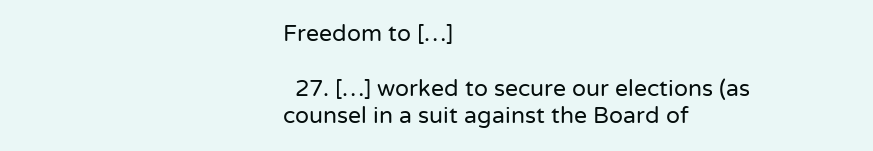Freedom to […]

  27. […] worked to secure our elections (as counsel in a suit against the Board of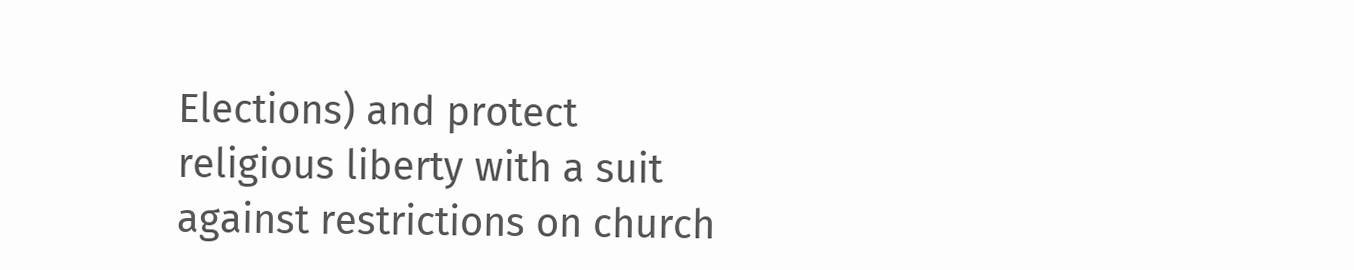Elections) and protect religious liberty with a suit against restrictions on church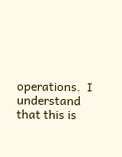operations.  I understand that this is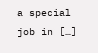a special job in […]